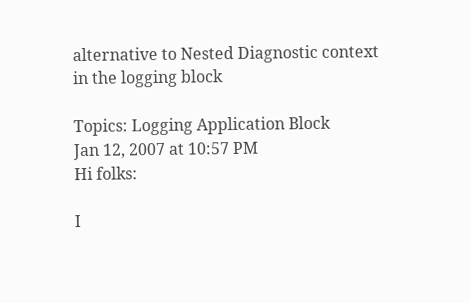alternative to Nested Diagnostic context in the logging block

Topics: Logging Application Block
Jan 12, 2007 at 10:57 PM
Hi folks:

I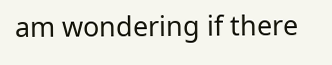am wondering if there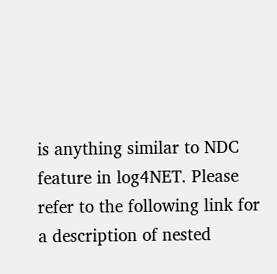is anything similar to NDC feature in log4NET. Please refer to the following link for a description of nested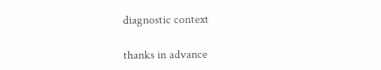diagnostic context

thanks in advance